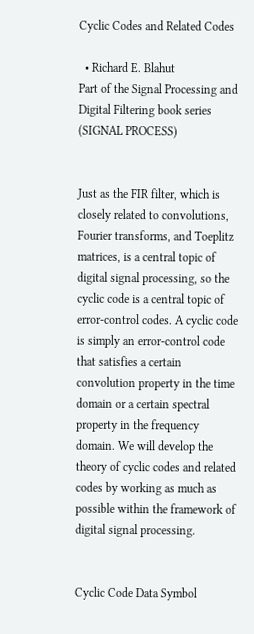Cyclic Codes and Related Codes

  • Richard E. Blahut
Part of the Signal Processing and Digital Filtering book series (SIGNAL PROCESS)


Just as the FIR filter, which is closely related to convolutions, Fourier transforms, and Toeplitz matrices, is a central topic of digital signal processing, so the cyclic code is a central topic of error-control codes. A cyclic code is simply an error-control code that satisfies a certain convolution property in the time domain or a certain spectral property in the frequency domain. We will develop the theory of cyclic codes and related codes by working as much as possible within the framework of digital signal processing.


Cyclic Code Data Symbol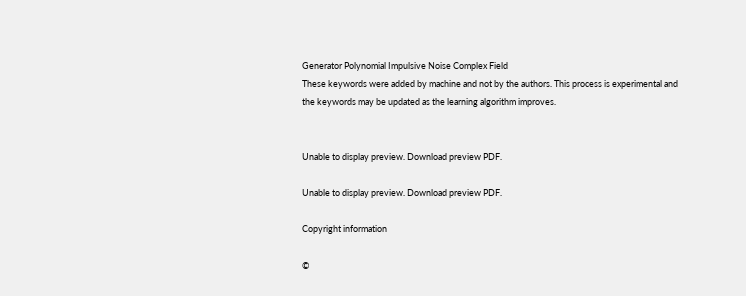Generator Polynomial Impulsive Noise Complex Field
These keywords were added by machine and not by the authors. This process is experimental and the keywords may be updated as the learning algorithm improves.


Unable to display preview. Download preview PDF.

Unable to display preview. Download preview PDF.

Copyright information

©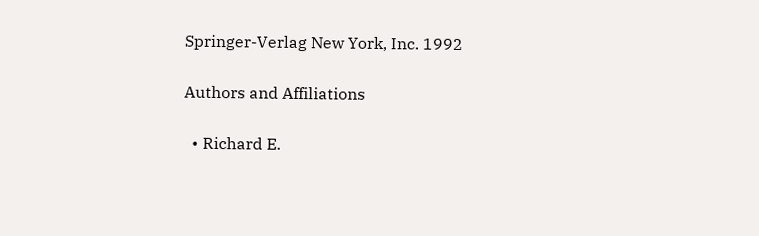Springer-Verlag New York, Inc. 1992

Authors and Affiliations

  • Richard E.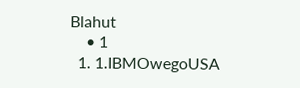Blahut
    • 1
  1. 1.IBMOwegoUSA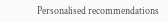Personalised recommendations